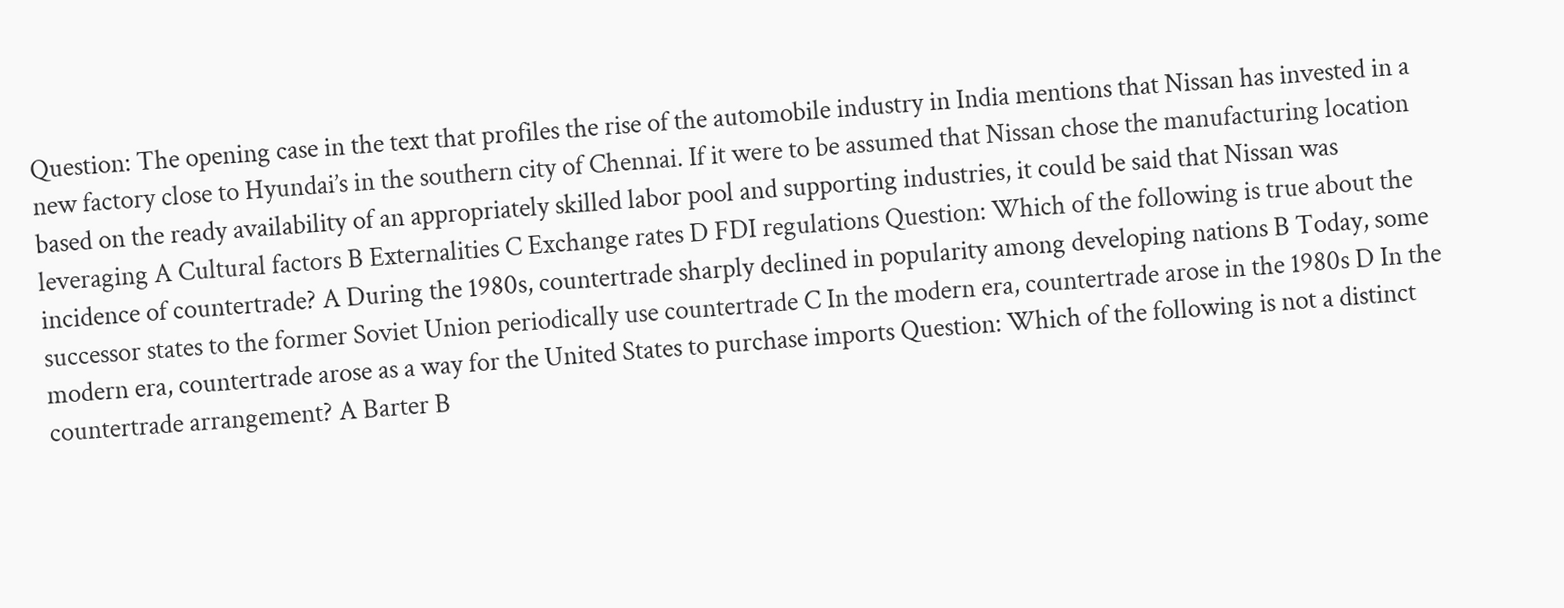Question: The opening case in the text that profiles the rise of the automobile industry in India mentions that Nissan has invested in a new factory close to Hyundai’s in the southern city of Chennai. If it were to be assumed that Nissan chose the manufacturing location based on the ready availability of an appropriately skilled labor pool and supporting industries, it could be said that Nissan was leveraging A Cultural factors B Externalities C Exchange rates D FDI regulations Question: Which of the following is true about the incidence of countertrade? A During the 1980s, countertrade sharply declined in popularity among developing nations B Today, some successor states to the former Soviet Union periodically use countertrade C In the modern era, countertrade arose in the 1980s D In the modern era, countertrade arose as a way for the United States to purchase imports Question: Which of the following is not a distinct countertrade arrangement? A Barter B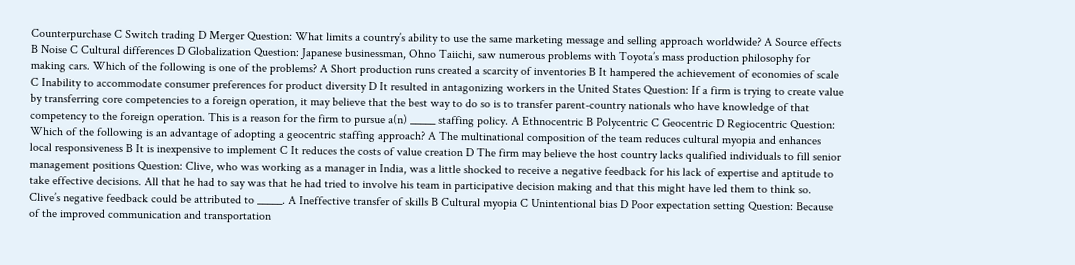Counterpurchase C Switch trading D Merger Question: What limits a country’s ability to use the same marketing message and selling approach worldwide? A Source effects B Noise C Cultural differences D Globalization Question: Japanese businessman, Ohno Taiichi, saw numerous problems with Toyota’s mass production philosophy for making cars. Which of the following is one of the problems? A Short production runs created a scarcity of inventories B It hampered the achievement of economies of scale C Inability to accommodate consumer preferences for product diversity D It resulted in antagonizing workers in the United States Question: If a firm is trying to create value by transferring core competencies to a foreign operation, it may believe that the best way to do so is to transfer parent-country nationals who have knowledge of that competency to the foreign operation. This is a reason for the firm to pursue a(n) _____ staffing policy. A Ethnocentric B Polycentric C Geocentric D Regiocentric Question: Which of the following is an advantage of adopting a geocentric staffing approach? A The multinational composition of the team reduces cultural myopia and enhances local responsiveness B It is inexpensive to implement C It reduces the costs of value creation D The firm may believe the host country lacks qualified individuals to fill senior management positions Question: Clive, who was working as a manager in India, was a little shocked to receive a negative feedback for his lack of expertise and aptitude to take effective decisions. All that he had to say was that he had tried to involve his team in participative decision making and that this might have led them to think so. Clive’s negative feedback could be attributed to _____. A Ineffective transfer of skills B Cultural myopia C Unintentional bias D Poor expectation setting Question: Because of the improved communication and transportation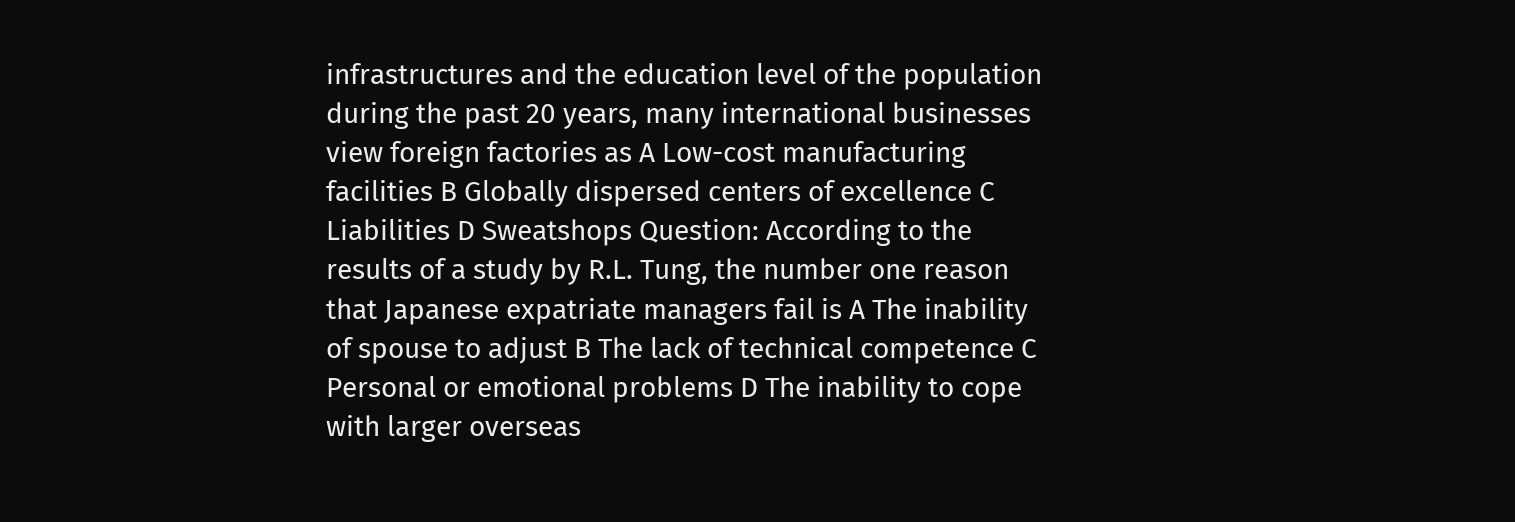infrastructures and the education level of the population during the past 20 years, many international businesses view foreign factories as A Low-cost manufacturing facilities B Globally dispersed centers of excellence C Liabilities D Sweatshops Question: According to the results of a study by R.L. Tung, the number one reason that Japanese expatriate managers fail is A The inability of spouse to adjust B The lack of technical competence C Personal or emotional problems D The inability to cope with larger overseas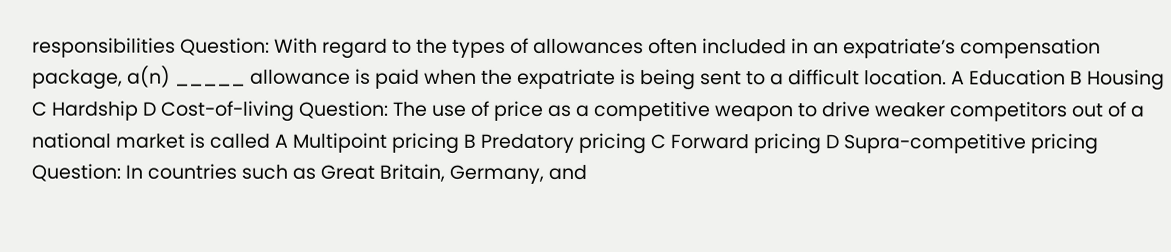responsibilities Question: With regard to the types of allowances often included in an expatriate’s compensation package, a(n) _____ allowance is paid when the expatriate is being sent to a difficult location. A Education B Housing C Hardship D Cost-of-living Question: The use of price as a competitive weapon to drive weaker competitors out of a national market is called A Multipoint pricing B Predatory pricing C Forward pricing D Supra-competitive pricing Question: In countries such as Great Britain, Germany, and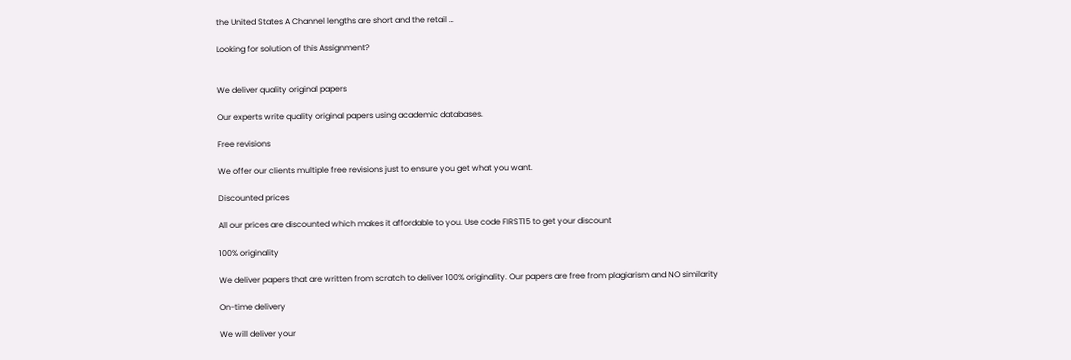the United States A Channel lengths are short and the retail …

Looking for solution of this Assignment?


We deliver quality original papers

Our experts write quality original papers using academic databases.

Free revisions

We offer our clients multiple free revisions just to ensure you get what you want.

Discounted prices

All our prices are discounted which makes it affordable to you. Use code FIRST15 to get your discount

100% originality

We deliver papers that are written from scratch to deliver 100% originality. Our papers are free from plagiarism and NO similarity

On-time delivery

We will deliver your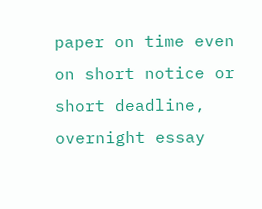paper on time even on short notice or  short deadline, overnight essay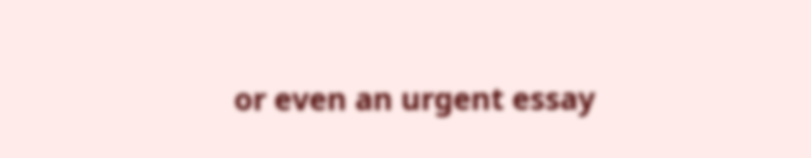or even an urgent essay